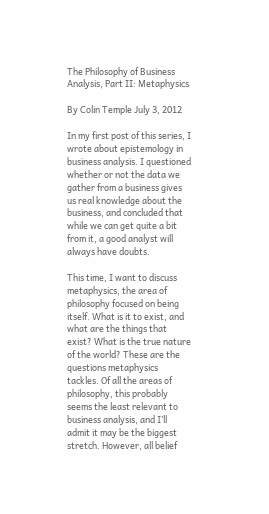The Philosophy of Business Analysis, Part II: Metaphysics

By Colin Temple July 3, 2012

In my first post of this series, I wrote about epistemology in business analysis. I questioned whether or not the data we gather from a business gives us real knowledge about the business, and concluded that while we can get quite a bit from it, a good analyst will always have doubts.

This time, I want to discuss metaphysics, the area of philosophy focused on being itself. What is it to exist, and what are the things that exist? What is the true nature of the world? These are the questions metaphysics tackles. Of all the areas of philosophy, this probably seems the least relevant to business analysis, and I’ll admit it may be the biggest stretch. However, all belief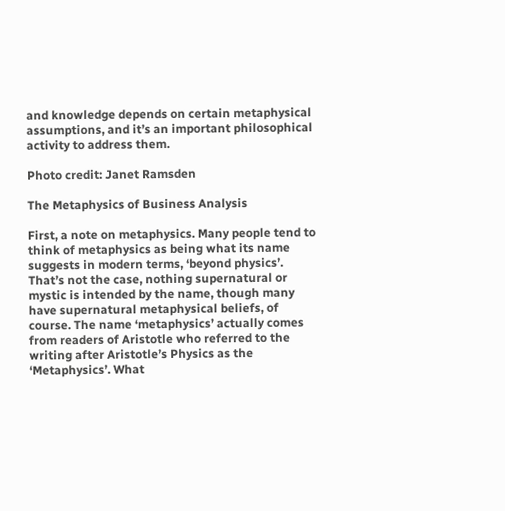and knowledge depends on certain metaphysical assumptions, and it’s an important philosophical activity to address them.

Photo credit: Janet Ramsden

The Metaphysics of Business Analysis

First, a note on metaphysics. Many people tend to think of metaphysics as being what its name suggests in modern terms, ‘beyond physics’. That’s not the case, nothing supernatural or mystic is intended by the name, though many have supernatural metaphysical beliefs, of course. The name ‘metaphysics’ actually comes from readers of Aristotle who referred to the writing after Aristotle’s Physics as the ‘Metaphysics’. What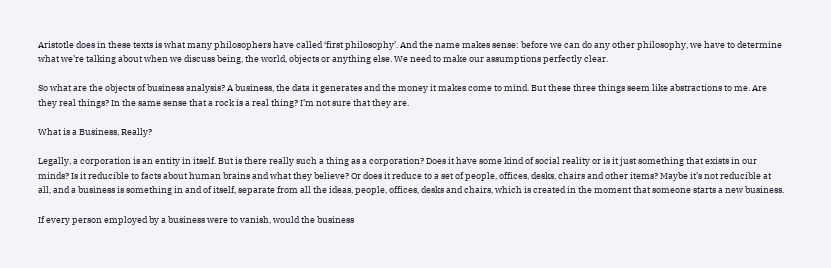Aristotle does in these texts is what many philosophers have called ‘first philosophy’. And the name makes sense: before we can do any other philosophy, we have to determine what we’re talking about when we discuss being, the world, objects or anything else. We need to make our assumptions perfectly clear.

So what are the objects of business analysis? A business, the data it generates and the money it makes come to mind. But these three things seem like abstractions to me. Are they real things? In the same sense that a rock is a real thing? I’m not sure that they are.

What is a Business, Really?

Legally, a corporation is an entity in itself. But is there really such a thing as a corporation? Does it have some kind of social reality or is it just something that exists in our minds? Is it reducible to facts about human brains and what they believe? Or does it reduce to a set of people, offices, desks, chairs and other items? Maybe it’s not reducible at all, and a business is something in and of itself, separate from all the ideas, people, offices, desks and chairs, which is created in the moment that someone starts a new business.

If every person employed by a business were to vanish, would the business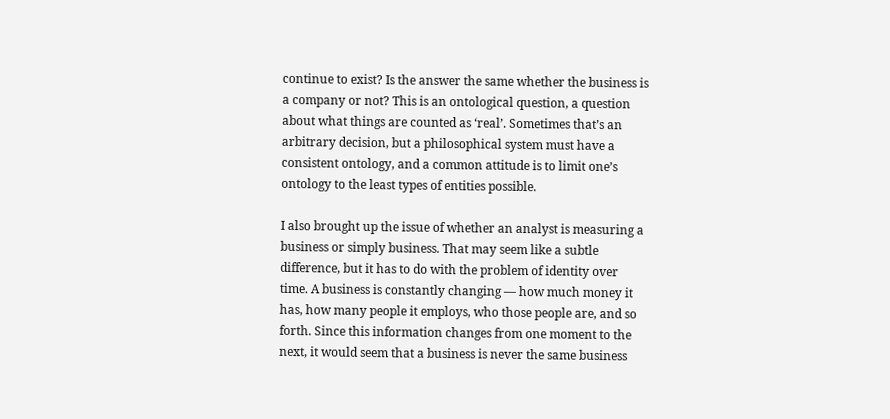continue to exist? Is the answer the same whether the business is a company or not? This is an ontological question, a question about what things are counted as ‘real’. Sometimes that’s an arbitrary decision, but a philosophical system must have a consistent ontology, and a common attitude is to limit one’s ontology to the least types of entities possible.

I also brought up the issue of whether an analyst is measuring a business or simply business. That may seem like a subtle difference, but it has to do with the problem of identity over time. A business is constantly changing — how much money it has, how many people it employs, who those people are, and so forth. Since this information changes from one moment to the next, it would seem that a business is never the same business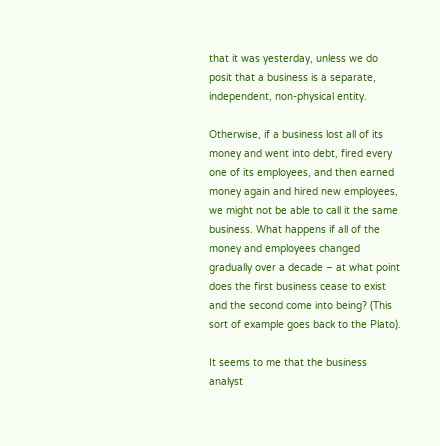that it was yesterday, unless we do posit that a business is a separate, independent, non-physical entity.

Otherwise, if a business lost all of its money and went into debt, fired every one of its employees, and then earned money again and hired new employees, we might not be able to call it the same business. What happens if all of the money and employees changed gradually over a decade – at what point does the first business cease to exist and the second come into being? (This sort of example goes back to the Plato).

It seems to me that the business analyst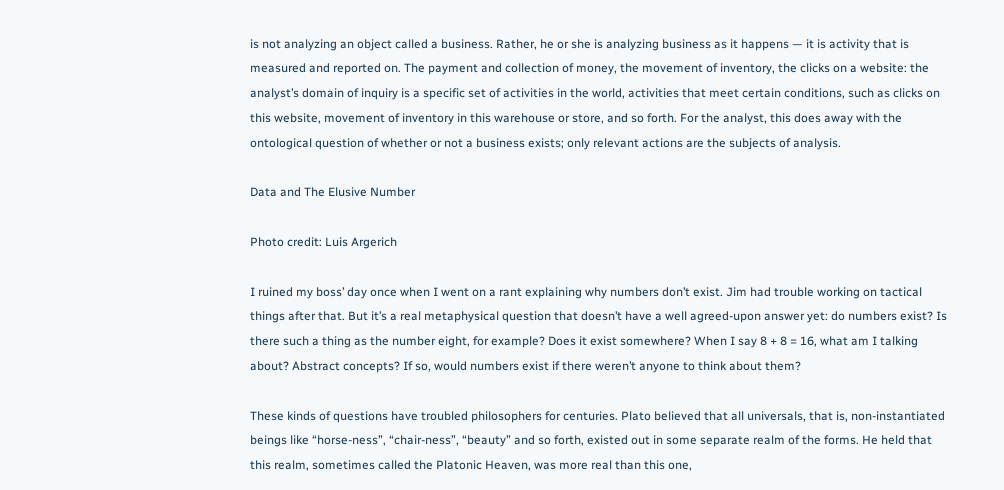is not analyzing an object called a business. Rather, he or she is analyzing business as it happens — it is activity that is measured and reported on. The payment and collection of money, the movement of inventory, the clicks on a website: the analyst’s domain of inquiry is a specific set of activities in the world, activities that meet certain conditions, such as clicks on this website, movement of inventory in this warehouse or store, and so forth. For the analyst, this does away with the ontological question of whether or not a business exists; only relevant actions are the subjects of analysis.

Data and The Elusive Number

Photo credit: Luis Argerich

I ruined my boss’ day once when I went on a rant explaining why numbers don’t exist. Jim had trouble working on tactical things after that. But it’s a real metaphysical question that doesn’t have a well agreed-upon answer yet: do numbers exist? Is there such a thing as the number eight, for example? Does it exist somewhere? When I say 8 + 8 = 16, what am I talking about? Abstract concepts? If so, would numbers exist if there weren’t anyone to think about them?

These kinds of questions have troubled philosophers for centuries. Plato believed that all universals, that is, non-instantiated beings like “horse-ness”, “chair-ness”, “beauty” and so forth, existed out in some separate realm of the forms. He held that this realm, sometimes called the Platonic Heaven, was more real than this one,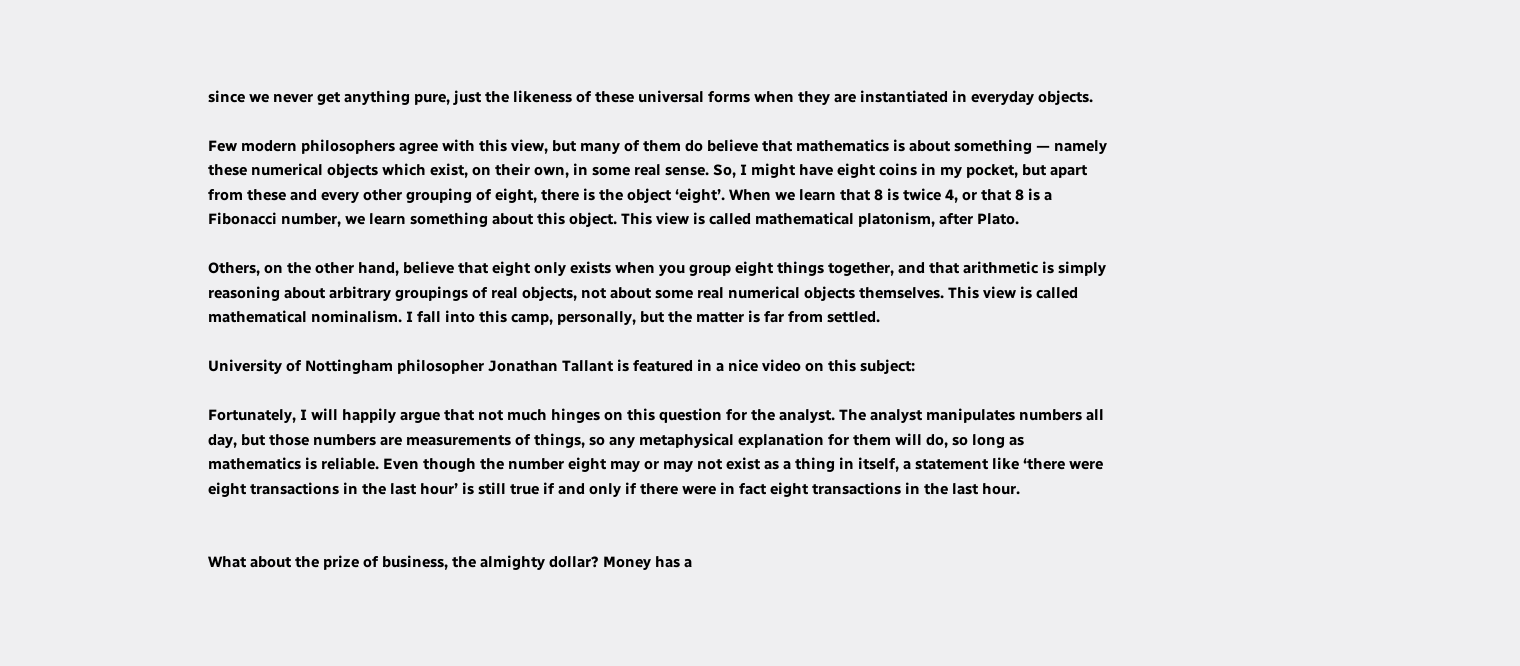since we never get anything pure, just the likeness of these universal forms when they are instantiated in everyday objects.

Few modern philosophers agree with this view, but many of them do believe that mathematics is about something — namely these numerical objects which exist, on their own, in some real sense. So, I might have eight coins in my pocket, but apart from these and every other grouping of eight, there is the object ‘eight’. When we learn that 8 is twice 4, or that 8 is a Fibonacci number, we learn something about this object. This view is called mathematical platonism, after Plato.

Others, on the other hand, believe that eight only exists when you group eight things together, and that arithmetic is simply reasoning about arbitrary groupings of real objects, not about some real numerical objects themselves. This view is called mathematical nominalism. I fall into this camp, personally, but the matter is far from settled.

University of Nottingham philosopher Jonathan Tallant is featured in a nice video on this subject:

Fortunately, I will happily argue that not much hinges on this question for the analyst. The analyst manipulates numbers all day, but those numbers are measurements of things, so any metaphysical explanation for them will do, so long as mathematics is reliable. Even though the number eight may or may not exist as a thing in itself, a statement like ‘there were eight transactions in the last hour’ is still true if and only if there were in fact eight transactions in the last hour.


What about the prize of business, the almighty dollar? Money has a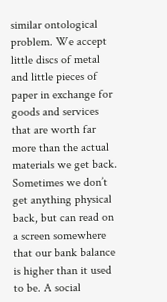similar ontological problem. We accept little discs of metal and little pieces of paper in exchange for goods and services that are worth far more than the actual materials we get back. Sometimes we don’t get anything physical back, but can read on a screen somewhere that our bank balance is higher than it used to be. A social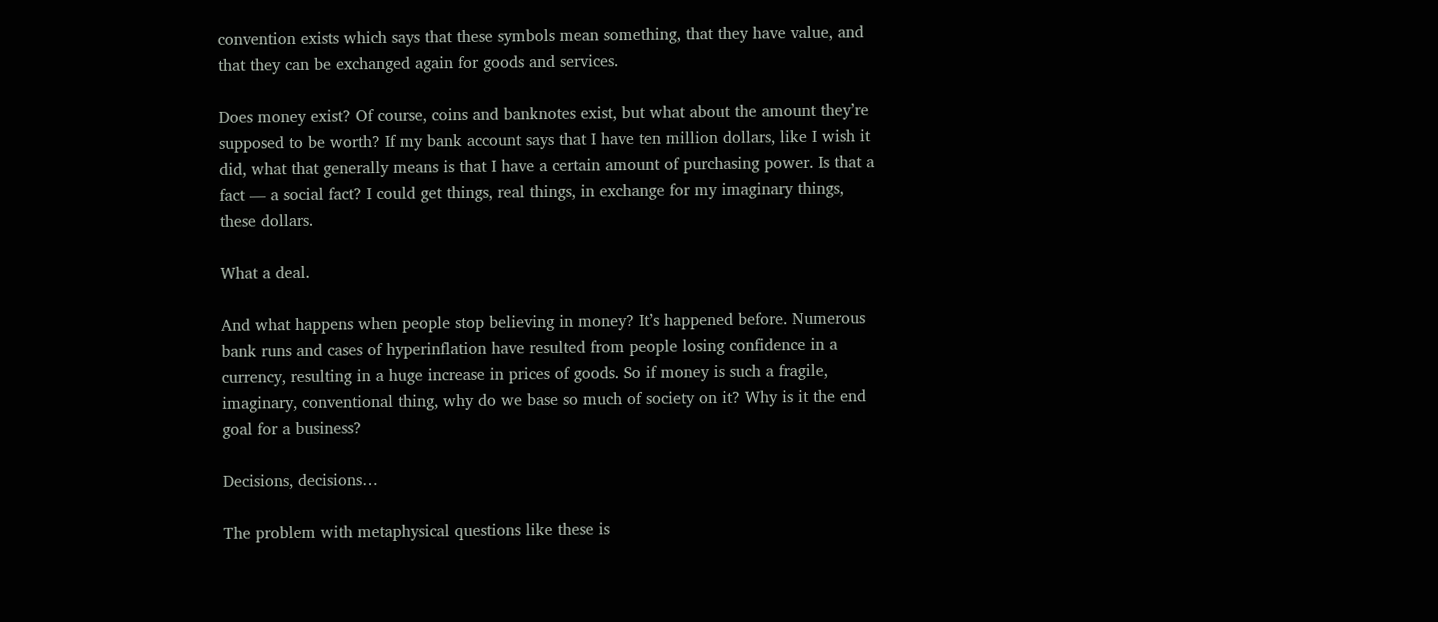convention exists which says that these symbols mean something, that they have value, and that they can be exchanged again for goods and services.

Does money exist? Of course, coins and banknotes exist, but what about the amount they’re supposed to be worth? If my bank account says that I have ten million dollars, like I wish it did, what that generally means is that I have a certain amount of purchasing power. Is that a fact — a social fact? I could get things, real things, in exchange for my imaginary things, these dollars.

What a deal.

And what happens when people stop believing in money? It’s happened before. Numerous bank runs and cases of hyperinflation have resulted from people losing confidence in a currency, resulting in a huge increase in prices of goods. So if money is such a fragile, imaginary, conventional thing, why do we base so much of society on it? Why is it the end goal for a business?

Decisions, decisions…

The problem with metaphysical questions like these is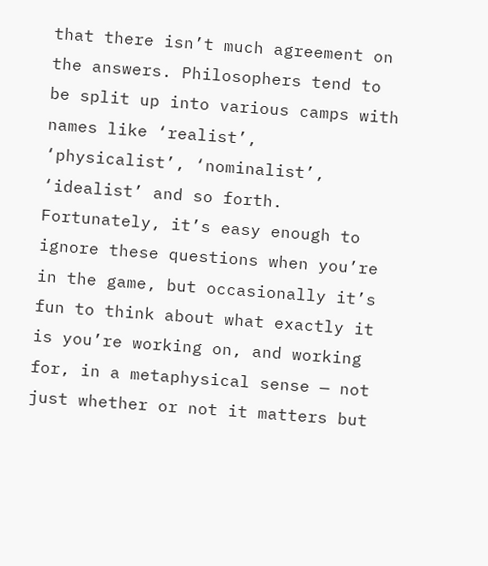that there isn’t much agreement on the answers. Philosophers tend to be split up into various camps with names like ‘realist’, ‘physicalist’, ‘nominalist’, ‘idealist’ and so forth. Fortunately, it’s easy enough to ignore these questions when you’re in the game, but occasionally it’s fun to think about what exactly it is you’re working on, and working for, in a metaphysical sense — not just whether or not it matters but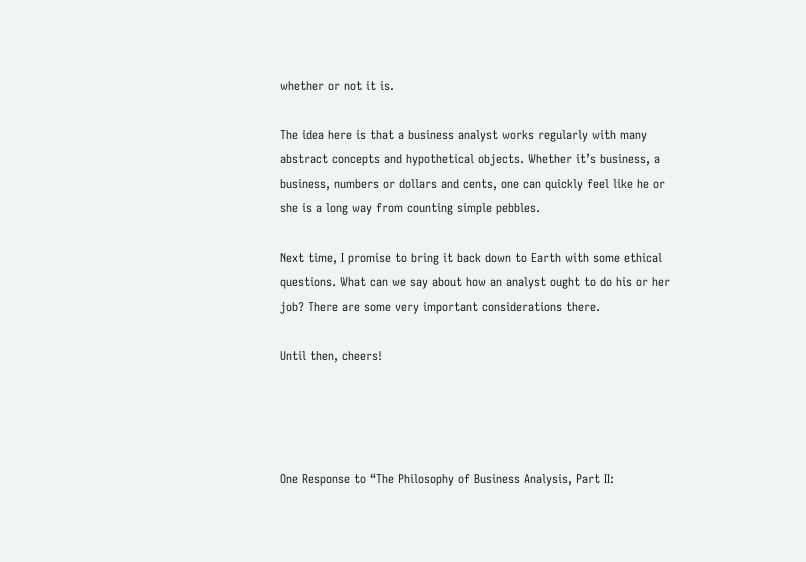whether or not it is.

The idea here is that a business analyst works regularly with many abstract concepts and hypothetical objects. Whether it’s business, a business, numbers or dollars and cents, one can quickly feel like he or she is a long way from counting simple pebbles.

Next time, I promise to bring it back down to Earth with some ethical questions. What can we say about how an analyst ought to do his or her job? There are some very important considerations there.

Until then, cheers!




One Response to “The Philosophy of Business Analysis, Part II: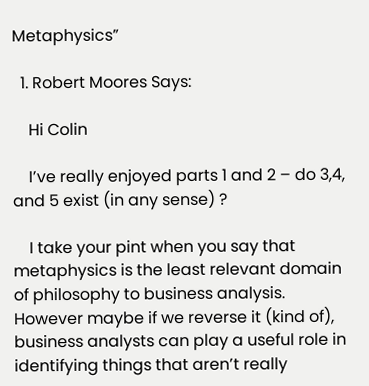Metaphysics”

  1. Robert Moores Says:

    Hi Colin

    I’ve really enjoyed parts 1 and 2 – do 3,4, and 5 exist (in any sense) ?

    I take your pint when you say that metaphysics is the least relevant domain of philosophy to business analysis. However maybe if we reverse it (kind of), business analysts can play a useful role in identifying things that aren’t really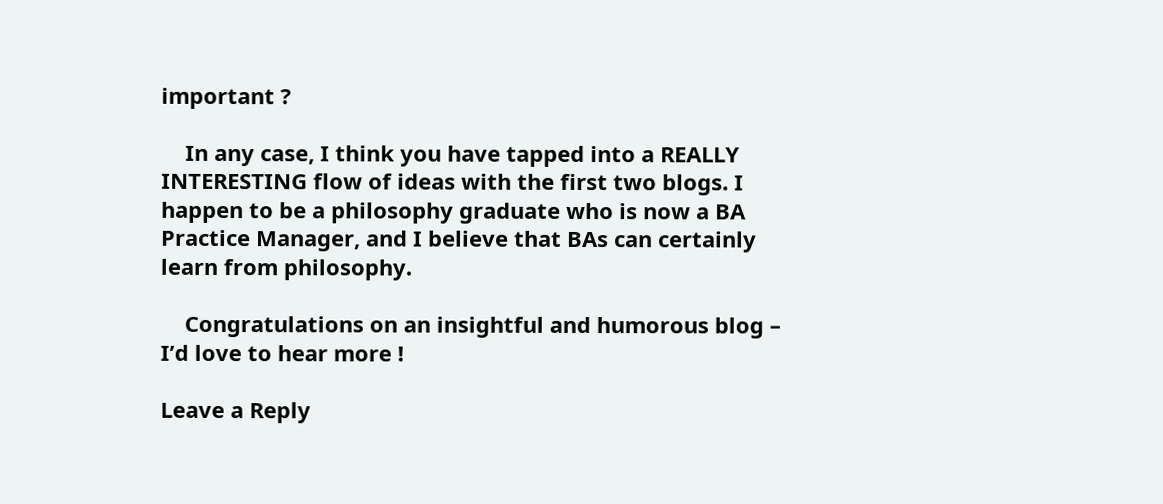important ?

    In any case, I think you have tapped into a REALLY INTERESTING flow of ideas with the first two blogs. I happen to be a philosophy graduate who is now a BA Practice Manager, and I believe that BAs can certainly learn from philosophy.

    Congratulations on an insightful and humorous blog – I’d love to hear more !

Leave a Reply